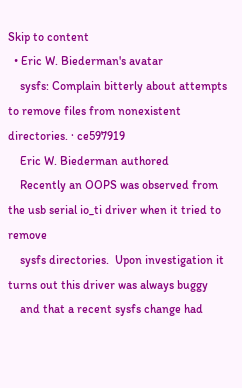Skip to content
  • Eric W. Biederman's avatar
    sysfs: Complain bitterly about attempts to remove files from nonexistent directories. · ce597919
    Eric W. Biederman authored
    Recently an OOPS was observed from the usb serial io_ti driver when it tried to remove
    sysfs directories.  Upon investigation it turns out this driver was always buggy
    and that a recent sysfs change had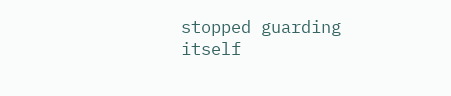stopped guarding itself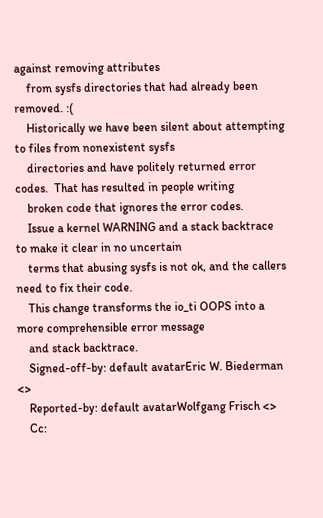against removing attributes
    from sysfs directories that had already been removed. :(
    Historically we have been silent about attempting to files from nonexistent sysfs
    directories and have politely returned error codes.  That has resulted in people writing
    broken code that ignores the error codes.
    Issue a kernel WARNING and a stack backtrace to make it clear in no uncertain
    terms that abusing sysfs is not ok, and the callers need to fix their code.
    This change transforms the io_ti OOPS into a more comprehensible error message
    and stack backtrace.
    Signed-off-by: default avatarEric W. Biederman <>
    Reported-by: default avatarWolfgang Frisch <>
    Cc: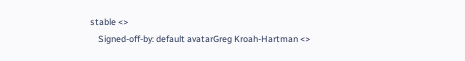stable <>
    Signed-off-by: default avatarGreg Kroah-Hartman <>